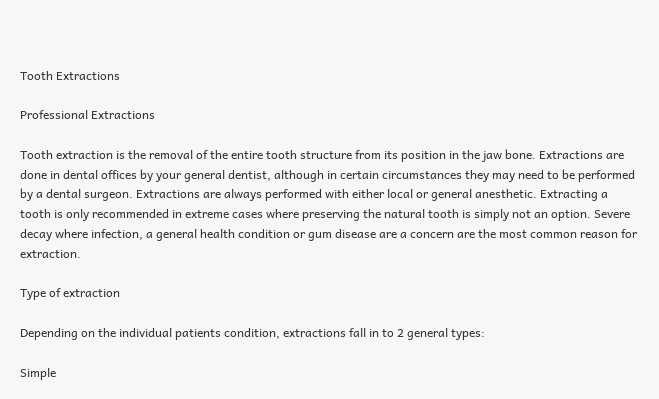Tooth Extractions

Professional Extractions

Tooth extraction is the removal of the entire tooth structure from its position in the jaw bone. Extractions are done in dental offices by your general dentist, although in certain circumstances they may need to be performed by a dental surgeon. Extractions are always performed with either local or general anesthetic. Extracting a tooth is only recommended in extreme cases where preserving the natural tooth is simply not an option. Severe decay where infection, a general health condition or gum disease are a concern are the most common reason for extraction.

Type of extraction

Depending on the individual patients condition, extractions fall in to 2 general types:

Simple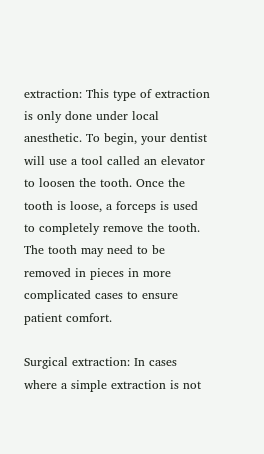extraction: This type of extraction is only done under local anesthetic. To begin, your dentist will use a tool called an elevator to loosen the tooth. Once the tooth is loose, a forceps is used to completely remove the tooth. The tooth may need to be removed in pieces in more complicated cases to ensure patient comfort.

Surgical extraction: In cases where a simple extraction is not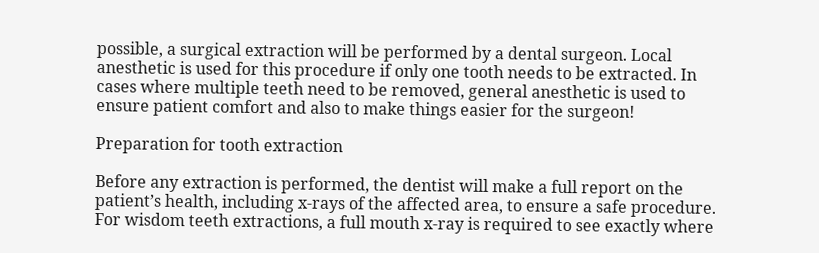possible, a surgical extraction will be performed by a dental surgeon. Local anesthetic is used for this procedure if only one tooth needs to be extracted. In cases where multiple teeth need to be removed, general anesthetic is used to ensure patient comfort and also to make things easier for the surgeon!

Preparation for tooth extraction

Before any extraction is performed, the dentist will make a full report on the patient’s health, including x-rays of the affected area, to ensure a safe procedure. For wisdom teeth extractions, a full mouth x-ray is required to see exactly where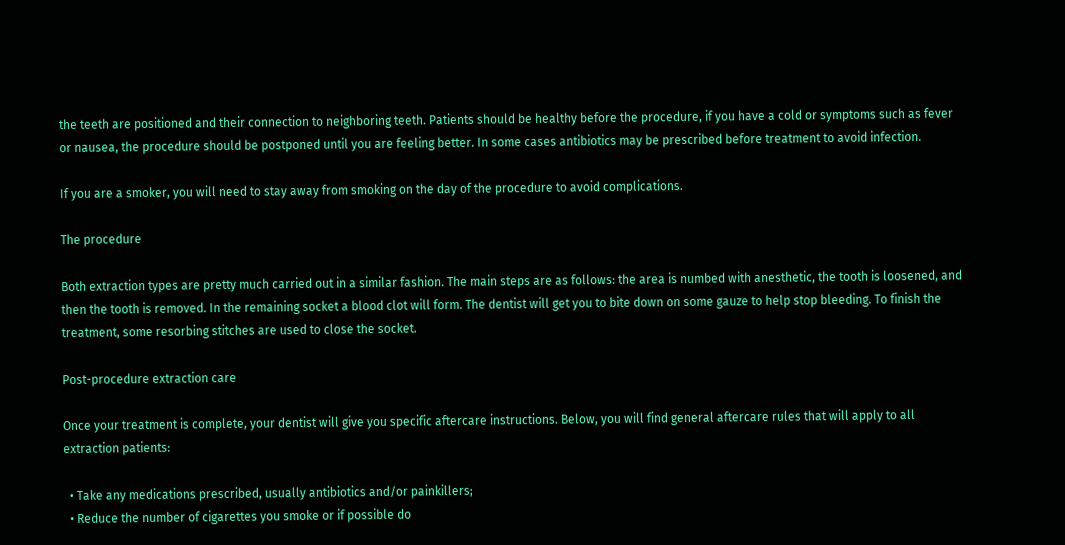the teeth are positioned and their connection to neighboring teeth. Patients should be healthy before the procedure, if you have a cold or symptoms such as fever or nausea, the procedure should be postponed until you are feeling better. In some cases antibiotics may be prescribed before treatment to avoid infection.

If you are a smoker, you will need to stay away from smoking on the day of the procedure to avoid complications.

The procedure

Both extraction types are pretty much carried out in a similar fashion. The main steps are as follows: the area is numbed with anesthetic, the tooth is loosened, and then the tooth is removed. In the remaining socket a blood clot will form. The dentist will get you to bite down on some gauze to help stop bleeding. To finish the treatment, some resorbing stitches are used to close the socket.

Post-procedure extraction care

Once your treatment is complete, your dentist will give you specific aftercare instructions. Below, you will find general aftercare rules that will apply to all extraction patients:

  • Take any medications prescribed, usually antibiotics and/or painkillers;
  • Reduce the number of cigarettes you smoke or if possible do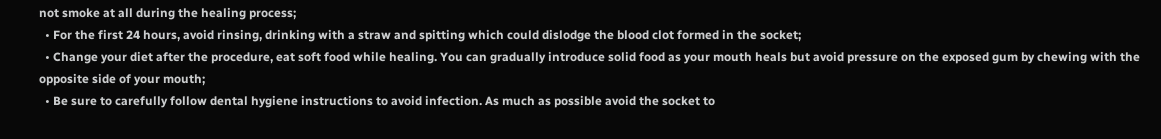not smoke at all during the healing process;
  • For the first 24 hours, avoid rinsing, drinking with a straw and spitting which could dislodge the blood clot formed in the socket;
  • Change your diet after the procedure, eat soft food while healing. You can gradually introduce solid food as your mouth heals but avoid pressure on the exposed gum by chewing with the opposite side of your mouth;
  • Be sure to carefully follow dental hygiene instructions to avoid infection. As much as possible avoid the socket to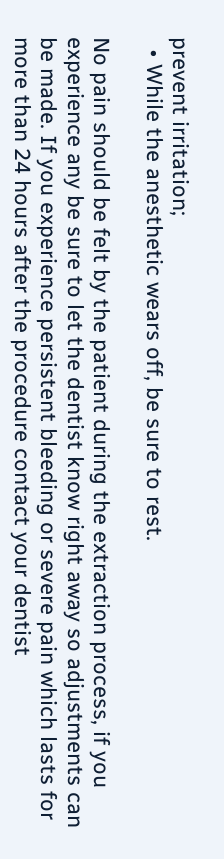prevent irritation;
  • While the anesthetic wears off, be sure to rest.

No pain should be felt by the patient during the extraction process, if you experience any be sure to let the dentist know right away so adjustments can be made. If you experience persistent bleeding or severe pain which lasts for more than 24 hours after the procedure contact your dentist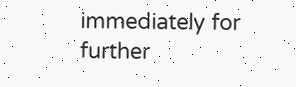immediately for further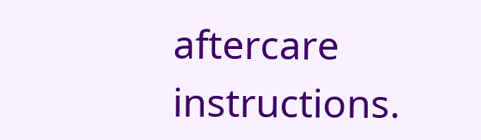aftercare instructions.